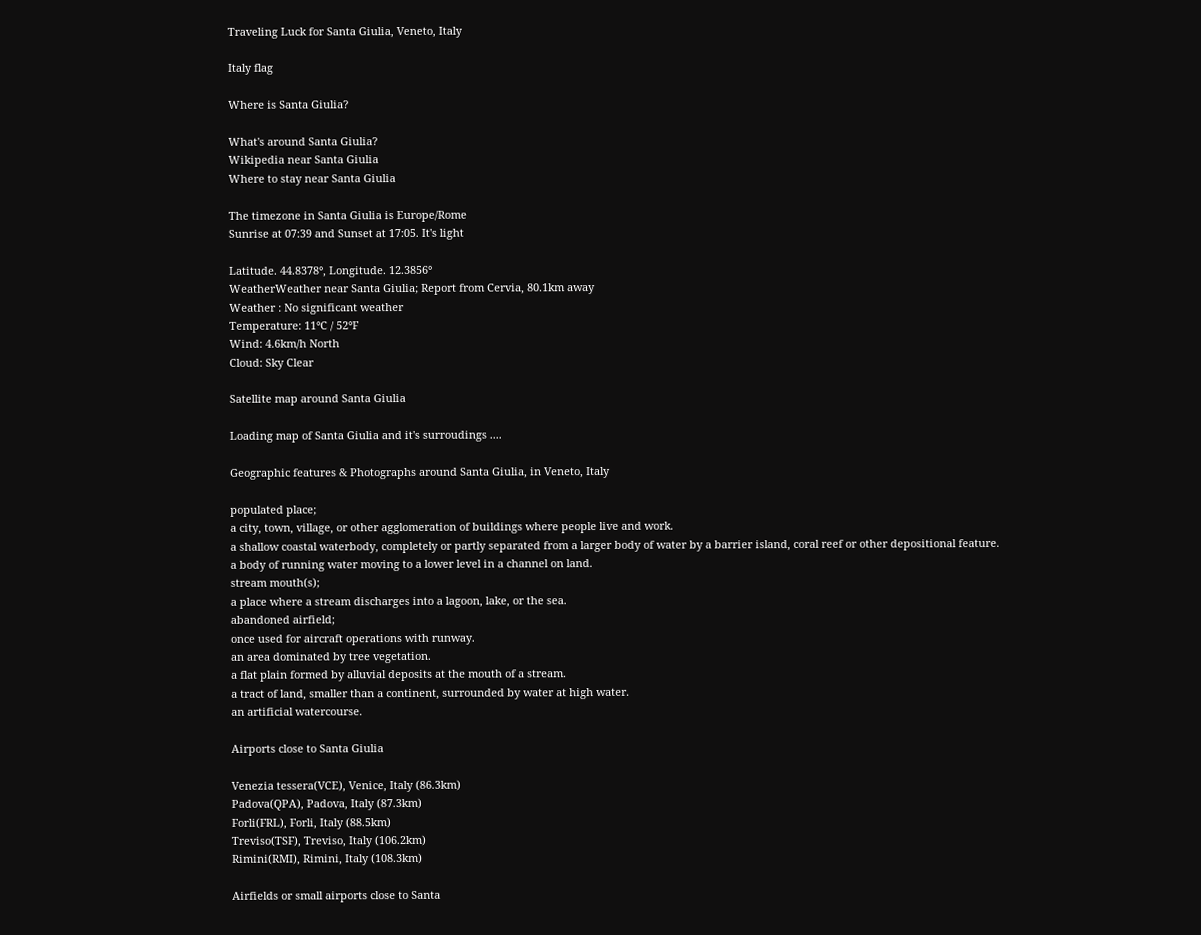Traveling Luck for Santa Giulia, Veneto, Italy

Italy flag

Where is Santa Giulia?

What's around Santa Giulia?
Wikipedia near Santa Giulia
Where to stay near Santa Giulia

The timezone in Santa Giulia is Europe/Rome
Sunrise at 07:39 and Sunset at 17:05. It's light

Latitude. 44.8378°, Longitude. 12.3856°
WeatherWeather near Santa Giulia; Report from Cervia, 80.1km away
Weather : No significant weather
Temperature: 11°C / 52°F
Wind: 4.6km/h North
Cloud: Sky Clear

Satellite map around Santa Giulia

Loading map of Santa Giulia and it's surroudings ....

Geographic features & Photographs around Santa Giulia, in Veneto, Italy

populated place;
a city, town, village, or other agglomeration of buildings where people live and work.
a shallow coastal waterbody, completely or partly separated from a larger body of water by a barrier island, coral reef or other depositional feature.
a body of running water moving to a lower level in a channel on land.
stream mouth(s);
a place where a stream discharges into a lagoon, lake, or the sea.
abandoned airfield;
once used for aircraft operations with runway.
an area dominated by tree vegetation.
a flat plain formed by alluvial deposits at the mouth of a stream.
a tract of land, smaller than a continent, surrounded by water at high water.
an artificial watercourse.

Airports close to Santa Giulia

Venezia tessera(VCE), Venice, Italy (86.3km)
Padova(QPA), Padova, Italy (87.3km)
Forli(FRL), Forli, Italy (88.5km)
Treviso(TSF), Treviso, Italy (106.2km)
Rimini(RMI), Rimini, Italy (108.3km)

Airfields or small airports close to Santa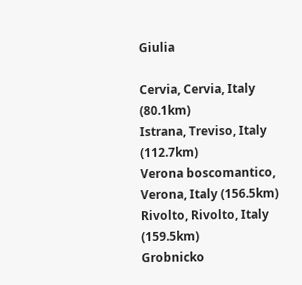Giulia

Cervia, Cervia, Italy (80.1km)
Istrana, Treviso, Italy (112.7km)
Verona boscomantico, Verona, Italy (156.5km)
Rivolto, Rivolto, Italy (159.5km)
Grobnicko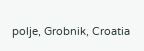polje, Grobnik, Croatia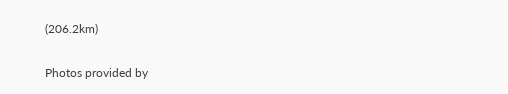(206.2km)

Photos provided by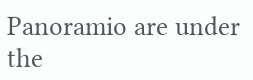Panoramio are under the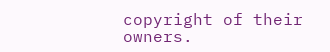copyright of their owners.